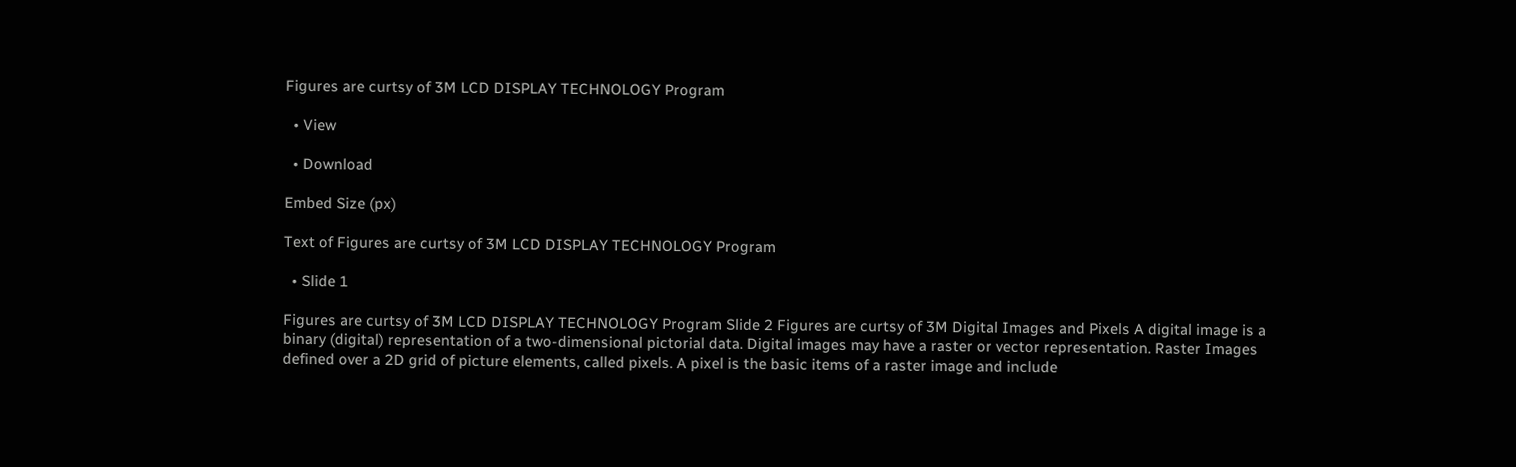Figures are curtsy of 3M LCD DISPLAY TECHNOLOGY Program

  • View

  • Download

Embed Size (px)

Text of Figures are curtsy of 3M LCD DISPLAY TECHNOLOGY Program

  • Slide 1

Figures are curtsy of 3M LCD DISPLAY TECHNOLOGY Program Slide 2 Figures are curtsy of 3M Digital Images and Pixels A digital image is a binary (digital) representation of a two-dimensional pictorial data. Digital images may have a raster or vector representation. Raster Images defined over a 2D grid of picture elements, called pixels. A pixel is the basic items of a raster image and include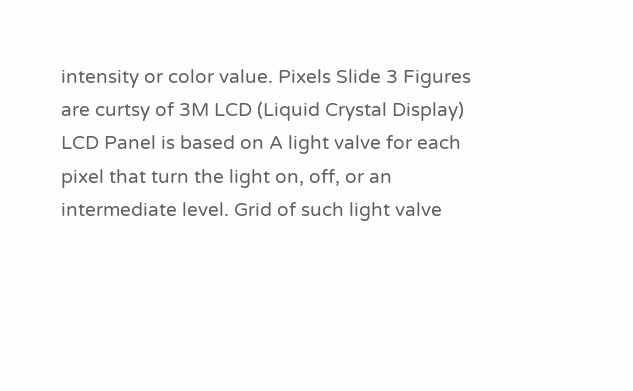intensity or color value. Pixels Slide 3 Figures are curtsy of 3M LCD (Liquid Crystal Display) LCD Panel is based on A light valve for each pixel that turn the light on, off, or an intermediate level. Grid of such light valve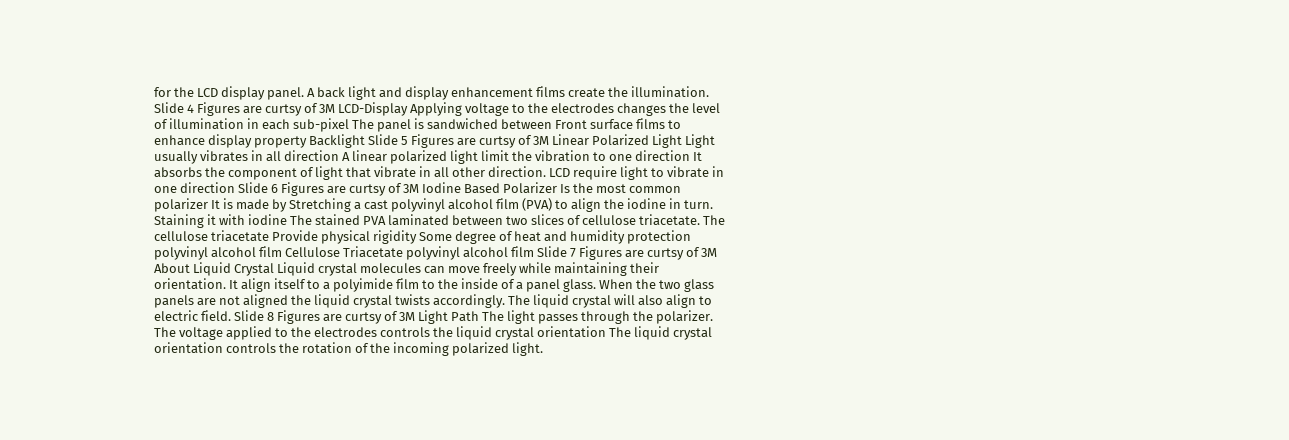for the LCD display panel. A back light and display enhancement films create the illumination. Slide 4 Figures are curtsy of 3M LCD-Display Applying voltage to the electrodes changes the level of illumination in each sub-pixel The panel is sandwiched between Front surface films to enhance display property Backlight Slide 5 Figures are curtsy of 3M Linear Polarized Light Light usually vibrates in all direction A linear polarized light limit the vibration to one direction It absorbs the component of light that vibrate in all other direction. LCD require light to vibrate in one direction Slide 6 Figures are curtsy of 3M Iodine Based Polarizer Is the most common polarizer It is made by Stretching a cast polyvinyl alcohol film (PVA) to align the iodine in turn. Staining it with iodine The stained PVA laminated between two slices of cellulose triacetate. The cellulose triacetate Provide physical rigidity Some degree of heat and humidity protection polyvinyl alcohol film Cellulose Triacetate polyvinyl alcohol film Slide 7 Figures are curtsy of 3M About Liquid Crystal Liquid crystal molecules can move freely while maintaining their orientation. It align itself to a polyimide film to the inside of a panel glass. When the two glass panels are not aligned the liquid crystal twists accordingly. The liquid crystal will also align to electric field. Slide 8 Figures are curtsy of 3M Light Path The light passes through the polarizer. The voltage applied to the electrodes controls the liquid crystal orientation The liquid crystal orientation controls the rotation of the incoming polarized light.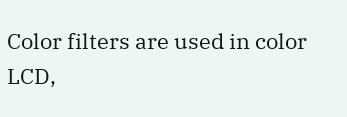Color filters are used in color LCD,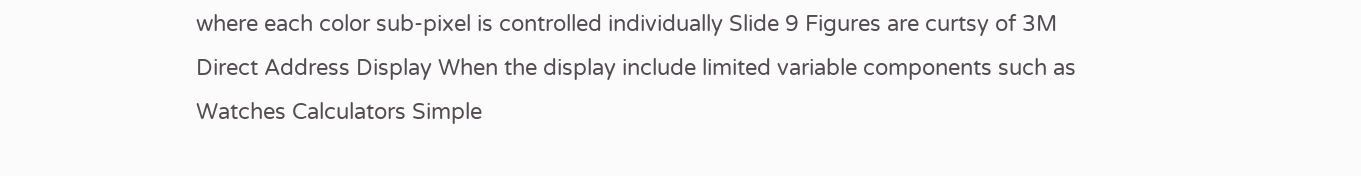where each color sub-pixel is controlled individually Slide 9 Figures are curtsy of 3M Direct Address Display When the display include limited variable components such as Watches Calculators Simple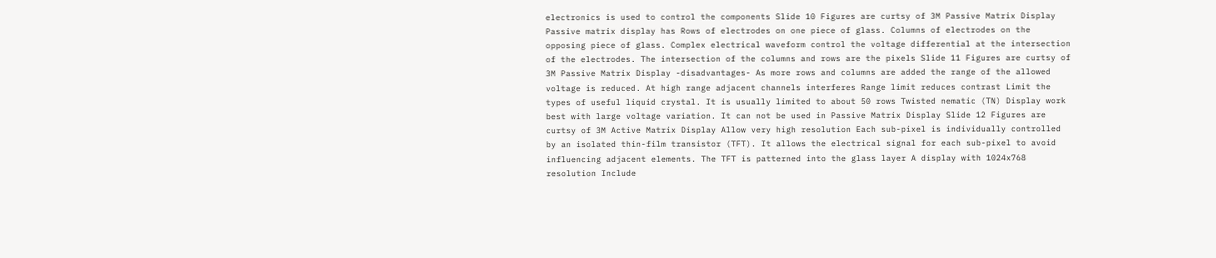electronics is used to control the components Slide 10 Figures are curtsy of 3M Passive Matrix Display Passive matrix display has Rows of electrodes on one piece of glass. Columns of electrodes on the opposing piece of glass. Complex electrical waveform control the voltage differential at the intersection of the electrodes. The intersection of the columns and rows are the pixels Slide 11 Figures are curtsy of 3M Passive Matrix Display -disadvantages- As more rows and columns are added the range of the allowed voltage is reduced. At high range adjacent channels interferes Range limit reduces contrast Limit the types of useful liquid crystal. It is usually limited to about 50 rows Twisted nematic (TN) Display work best with large voltage variation. It can not be used in Passive Matrix Display Slide 12 Figures are curtsy of 3M Active Matrix Display Allow very high resolution Each sub-pixel is individually controlled by an isolated thin-film transistor (TFT). It allows the electrical signal for each sub-pixel to avoid influencing adjacent elements. The TFT is patterned into the glass layer A display with 1024x768 resolution Include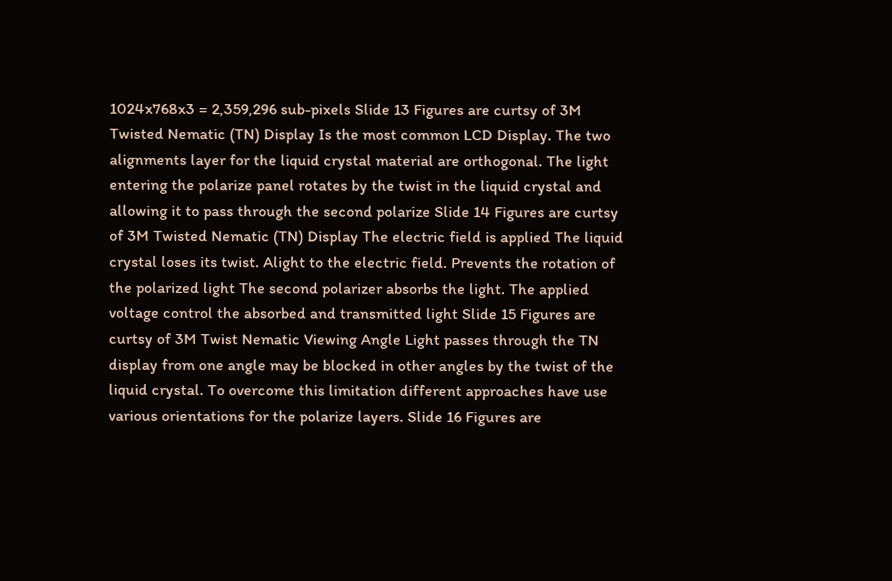1024x768x3 = 2,359,296 sub-pixels Slide 13 Figures are curtsy of 3M Twisted Nematic (TN) Display Is the most common LCD Display. The two alignments layer for the liquid crystal material are orthogonal. The light entering the polarize panel rotates by the twist in the liquid crystal and allowing it to pass through the second polarize Slide 14 Figures are curtsy of 3M Twisted Nematic (TN) Display The electric field is applied The liquid crystal loses its twist. Alight to the electric field. Prevents the rotation of the polarized light The second polarizer absorbs the light. The applied voltage control the absorbed and transmitted light Slide 15 Figures are curtsy of 3M Twist Nematic Viewing Angle Light passes through the TN display from one angle may be blocked in other angles by the twist of the liquid crystal. To overcome this limitation different approaches have use various orientations for the polarize layers. Slide 16 Figures are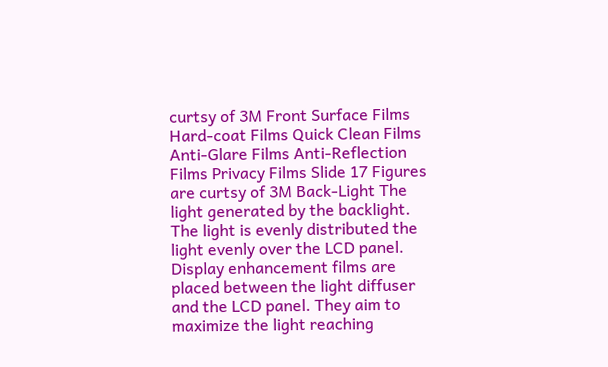curtsy of 3M Front Surface Films Hard-coat Films Quick Clean Films Anti-Glare Films Anti-Reflection Films Privacy Films Slide 17 Figures are curtsy of 3M Back-Light The light generated by the backlight. The light is evenly distributed the light evenly over the LCD panel. Display enhancement films are placed between the light diffuser and the LCD panel. They aim to maximize the light reaching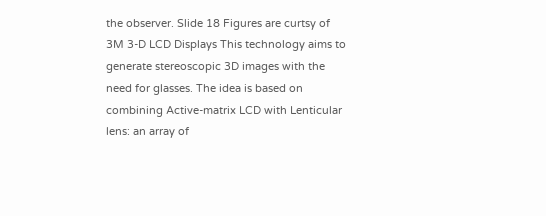the observer. Slide 18 Figures are curtsy of 3M 3-D LCD Displays This technology aims to generate stereoscopic 3D images with the need for glasses. The idea is based on combining Active-matrix LCD with Lenticular lens: an array of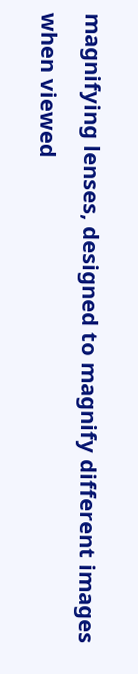magnifying lenses, designed to magnify different images when viewed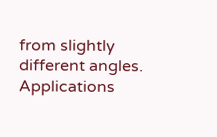from slightly different angles. Applications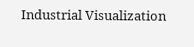Industrial Visualization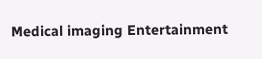Medical imaging Entertainment